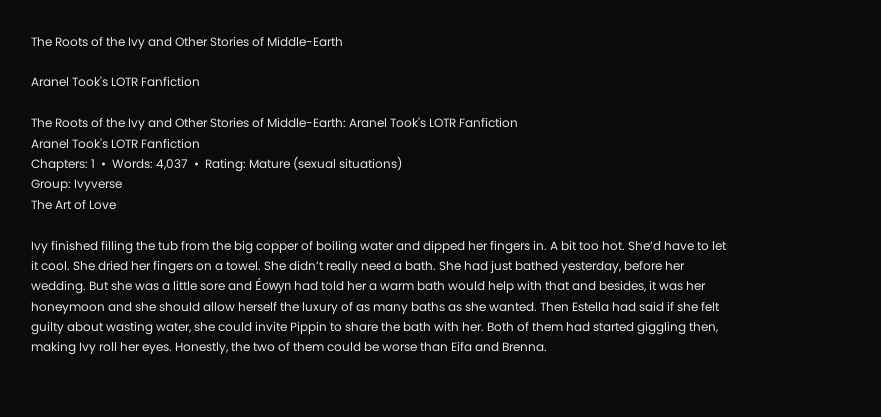The Roots of the Ivy and Other Stories of Middle-Earth

Aranel Took's LOTR Fanfiction

The Roots of the Ivy and Other Stories of Middle-Earth: Aranel Took's LOTR Fanfiction
Aranel Took's LOTR Fanfiction
Chapters: 1  •  Words: 4,037  •  Rating: Mature (sexual situations)
Group: Ivyverse
The Art of Love

Ivy finished filling the tub from the big copper of boiling water and dipped her fingers in. A bit too hot. She’d have to let it cool. She dried her fingers on a towel. She didn’t really need a bath. She had just bathed yesterday, before her wedding. But she was a little sore and Éowyn had told her a warm bath would help with that and besides, it was her honeymoon and she should allow herself the luxury of as many baths as she wanted. Then Estella had said if she felt guilty about wasting water, she could invite Pippin to share the bath with her. Both of them had started giggling then, making Ivy roll her eyes. Honestly, the two of them could be worse than Eifa and Brenna.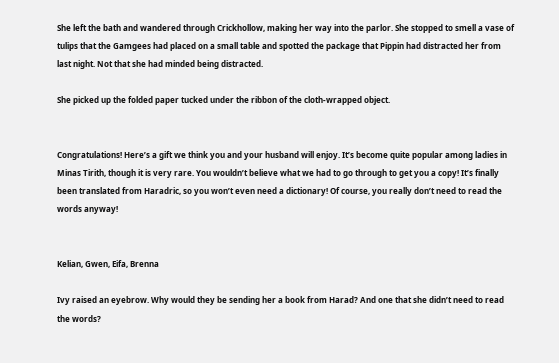She left the bath and wandered through Crickhollow, making her way into the parlor. She stopped to smell a vase of tulips that the Gamgees had placed on a small table and spotted the package that Pippin had distracted her from last night. Not that she had minded being distracted.

She picked up the folded paper tucked under the ribbon of the cloth-wrapped object.


Congratulations! Here’s a gift we think you and your husband will enjoy. It’s become quite popular among ladies in Minas Tirith, though it is very rare. You wouldn’t believe what we had to go through to get you a copy! It’s finally been translated from Haradric, so you won’t even need a dictionary! Of course, you really don’t need to read the words anyway!


Kelian, Gwen, Eifa, Brenna

Ivy raised an eyebrow. Why would they be sending her a book from Harad? And one that she didn’t need to read the words?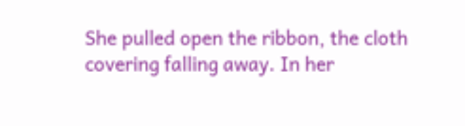She pulled open the ribbon, the cloth covering falling away. In her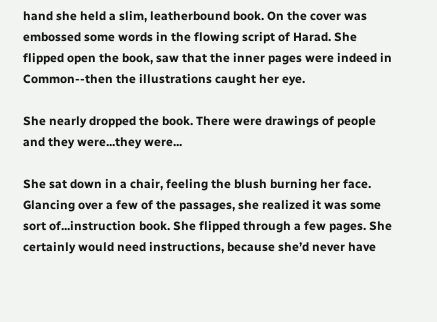hand she held a slim, leatherbound book. On the cover was embossed some words in the flowing script of Harad. She flipped open the book, saw that the inner pages were indeed in Common--then the illustrations caught her eye.

She nearly dropped the book. There were drawings of people and they were...they were...

She sat down in a chair, feeling the blush burning her face. Glancing over a few of the passages, she realized it was some sort of...instruction book. She flipped through a few pages. She certainly would need instructions, because she’d never have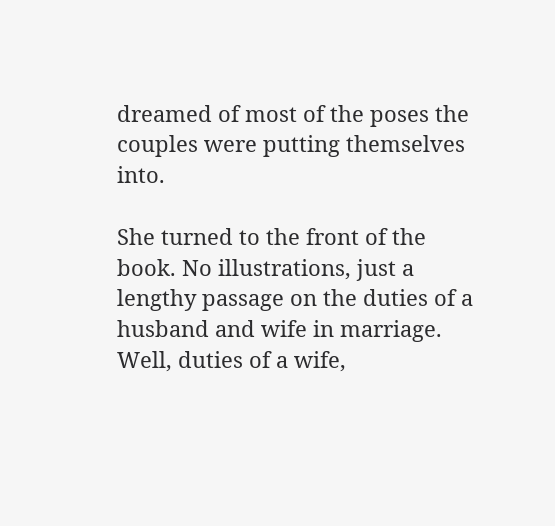dreamed of most of the poses the couples were putting themselves into.

She turned to the front of the book. No illustrations, just a lengthy passage on the duties of a husband and wife in marriage. Well, duties of a wife,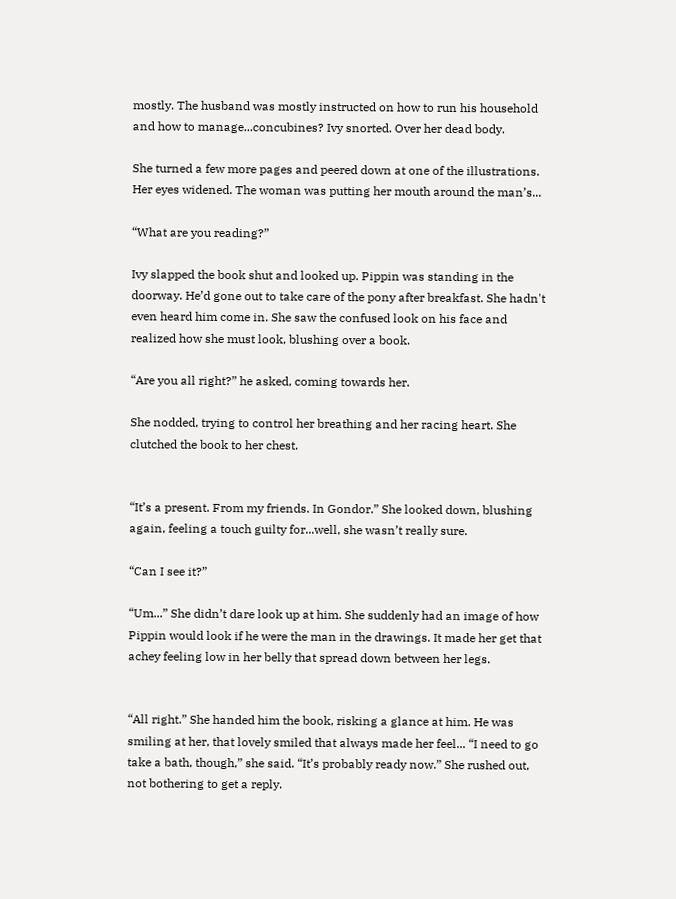mostly. The husband was mostly instructed on how to run his household and how to manage...concubines? Ivy snorted. Over her dead body.

She turned a few more pages and peered down at one of the illustrations. Her eyes widened. The woman was putting her mouth around the man’s...

“What are you reading?”

Ivy slapped the book shut and looked up. Pippin was standing in the doorway. He’d gone out to take care of the pony after breakfast. She hadn't even heard him come in. She saw the confused look on his face and realized how she must look, blushing over a book.

“Are you all right?” he asked, coming towards her.

She nodded, trying to control her breathing and her racing heart. She clutched the book to her chest.


“It’s a present. From my friends. In Gondor.” She looked down, blushing again, feeling a touch guilty for...well, she wasn’t really sure.

“Can I see it?”

“Um...” She didn’t dare look up at him. She suddenly had an image of how Pippin would look if he were the man in the drawings. It made her get that achey feeling low in her belly that spread down between her legs.


“All right.” She handed him the book, risking a glance at him. He was smiling at her, that lovely smiled that always made her feel... “I need to go take a bath, though,” she said. “It’s probably ready now.” She rushed out, not bothering to get a reply.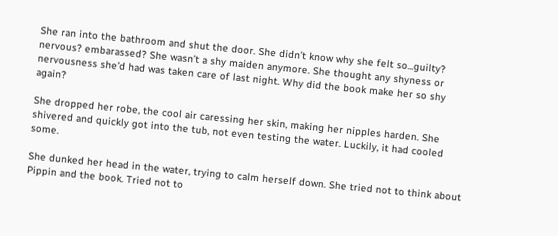She ran into the bathroom and shut the door. She didn’t know why she felt so...guilty? nervous? embarassed? She wasn’t a shy maiden anymore. She thought any shyness or nervousness she'd had was taken care of last night. Why did the book make her so shy again?

She dropped her robe, the cool air caressing her skin, making her nipples harden. She shivered and quickly got into the tub, not even testing the water. Luckily, it had cooled some.

She dunked her head in the water, trying to calm herself down. She tried not to think about Pippin and the book. Tried not to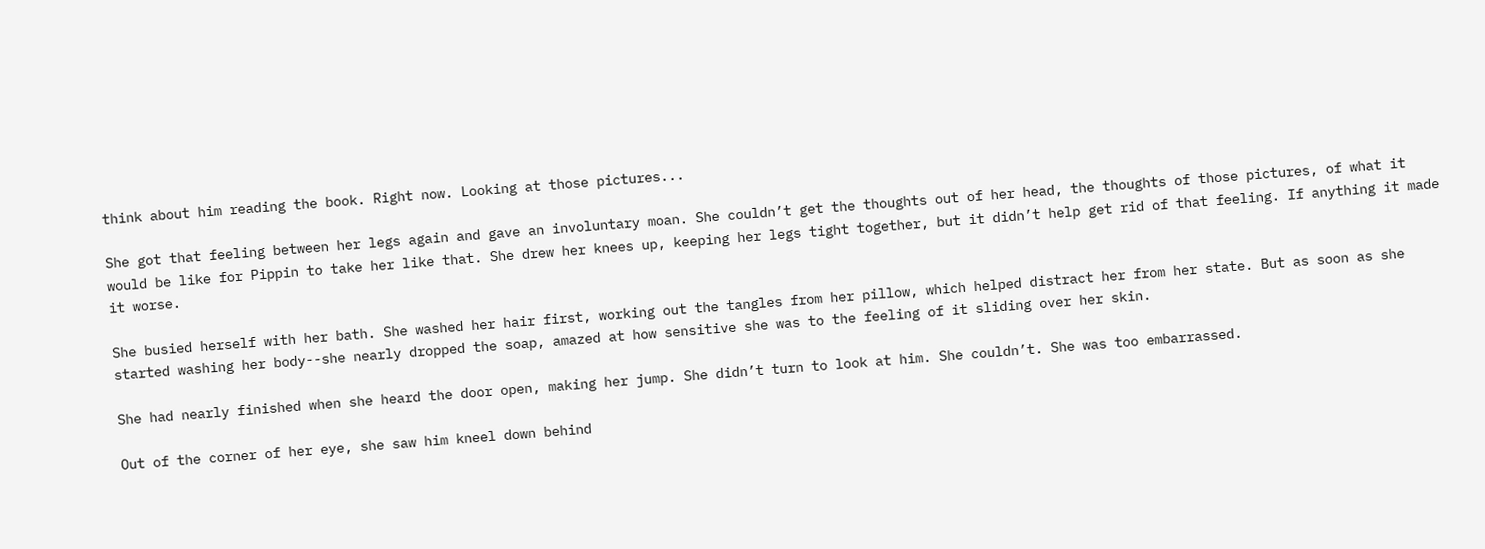think about him reading the book. Right now. Looking at those pictures...

She got that feeling between her legs again and gave an involuntary moan. She couldn’t get the thoughts out of her head, the thoughts of those pictures, of what it would be like for Pippin to take her like that. She drew her knees up, keeping her legs tight together, but it didn’t help get rid of that feeling. If anything it made it worse.

She busied herself with her bath. She washed her hair first, working out the tangles from her pillow, which helped distract her from her state. But as soon as she started washing her body--she nearly dropped the soap, amazed at how sensitive she was to the feeling of it sliding over her skin.

She had nearly finished when she heard the door open, making her jump. She didn’t turn to look at him. She couldn’t. She was too embarrassed.

Out of the corner of her eye, she saw him kneel down behind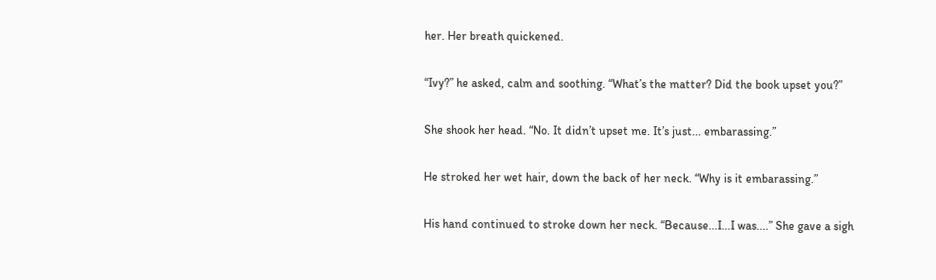her. Her breath quickened.

“Ivy?” he asked, calm and soothing. “What’s the matter? Did the book upset you?”

She shook her head. “No. It didn’t upset me. It’s just... embarassing.”

He stroked her wet hair, down the back of her neck. “Why is it embarassing.”

His hand continued to stroke down her neck. “Because...I...I was....” She gave a sigh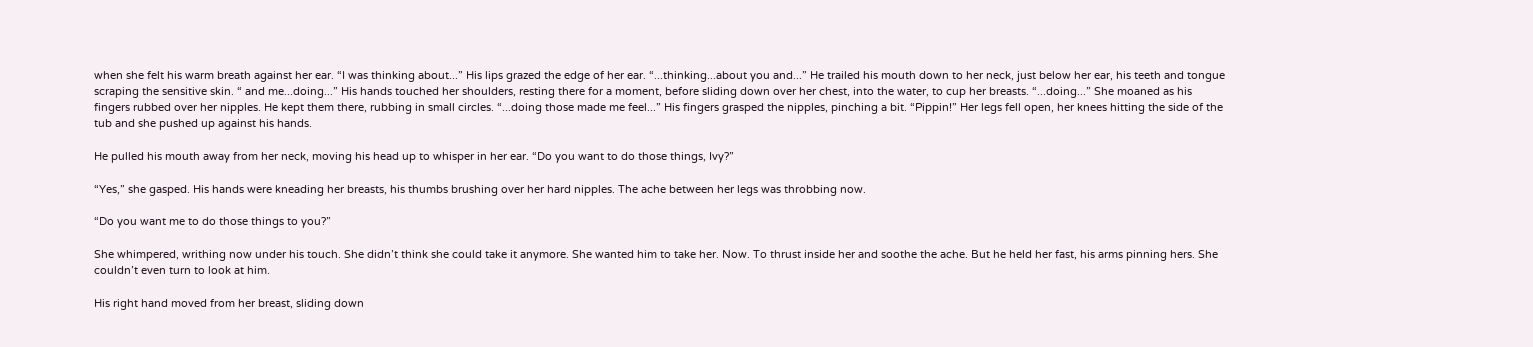when she felt his warm breath against her ear. “I was thinking about...” His lips grazed the edge of her ear. “...thinking...about you and...” He trailed his mouth down to her neck, just below her ear, his teeth and tongue scraping the sensitive skin. “ and me...doing...” His hands touched her shoulders, resting there for a moment, before sliding down over her chest, into the water, to cup her breasts. “...doing...” She moaned as his fingers rubbed over her nipples. He kept them there, rubbing in small circles. “...doing those made me feel...” His fingers grasped the nipples, pinching a bit. “Pippin!” Her legs fell open, her knees hitting the side of the tub and she pushed up against his hands.

He pulled his mouth away from her neck, moving his head up to whisper in her ear. “Do you want to do those things, Ivy?”

“Yes,” she gasped. His hands were kneading her breasts, his thumbs brushing over her hard nipples. The ache between her legs was throbbing now.

“Do you want me to do those things to you?”

She whimpered, writhing now under his touch. She didn’t think she could take it anymore. She wanted him to take her. Now. To thrust inside her and soothe the ache. But he held her fast, his arms pinning hers. She couldn’t even turn to look at him.

His right hand moved from her breast, sliding down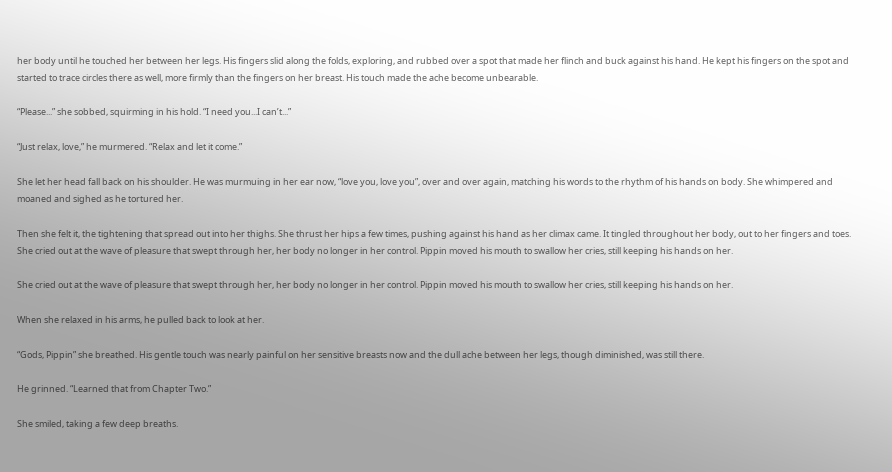her body until he touched her between her legs. His fingers slid along the folds, exploring, and rubbed over a spot that made her flinch and buck against his hand. He kept his fingers on the spot and started to trace circles there as well, more firmly than the fingers on her breast. His touch made the ache become unbearable.

“Please...” she sobbed, squirming in his hold. “I need you...I can’t...”

“Just relax, love,” he murmered. “Relax and let it come.”

She let her head fall back on his shoulder. He was murmuing in her ear now, “love you, love you”, over and over again, matching his words to the rhythm of his hands on body. She whimpered and moaned and sighed as he tortured her.

Then she felt it, the tightening that spread out into her thighs. She thrust her hips a few times, pushing against his hand as her climax came. It tingled throughout her body, out to her fingers and toes. She cried out at the wave of pleasure that swept through her, her body no longer in her control. Pippin moved his mouth to swallow her cries, still keeping his hands on her.

She cried out at the wave of pleasure that swept through her, her body no longer in her control. Pippin moved his mouth to swallow her cries, still keeping his hands on her.

When she relaxed in his arms, he pulled back to look at her.

“Gods, Pippin” she breathed. His gentle touch was nearly painful on her sensitive breasts now and the dull ache between her legs, though diminished, was still there.

He grinned. “Learned that from Chapter Two.”

She smiled, taking a few deep breaths.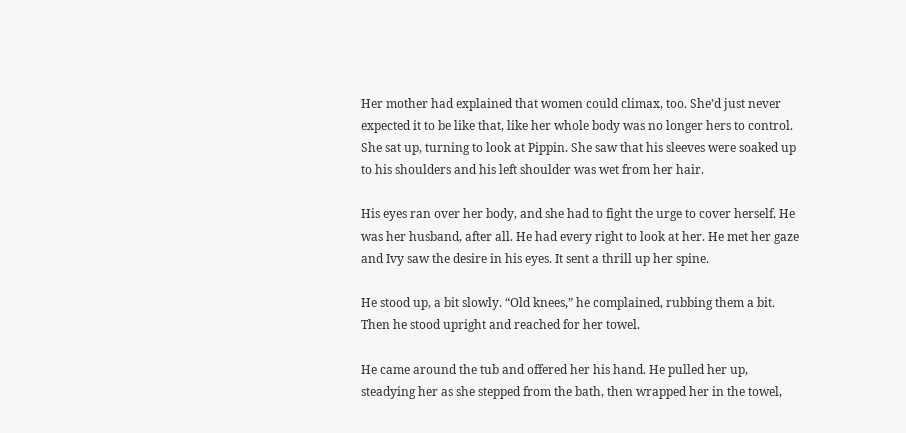Her mother had explained that women could climax, too. She’d just never expected it to be like that, like her whole body was no longer hers to control. She sat up, turning to look at Pippin. She saw that his sleeves were soaked up to his shoulders and his left shoulder was wet from her hair.

His eyes ran over her body, and she had to fight the urge to cover herself. He was her husband, after all. He had every right to look at her. He met her gaze and Ivy saw the desire in his eyes. It sent a thrill up her spine.

He stood up, a bit slowly. “Old knees,” he complained, rubbing them a bit. Then he stood upright and reached for her towel.

He came around the tub and offered her his hand. He pulled her up, steadying her as she stepped from the bath, then wrapped her in the towel,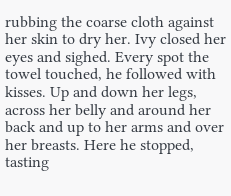rubbing the coarse cloth against her skin to dry her. Ivy closed her eyes and sighed. Every spot the towel touched, he followed with kisses. Up and down her legs, across her belly and around her back and up to her arms and over her breasts. Here he stopped, tasting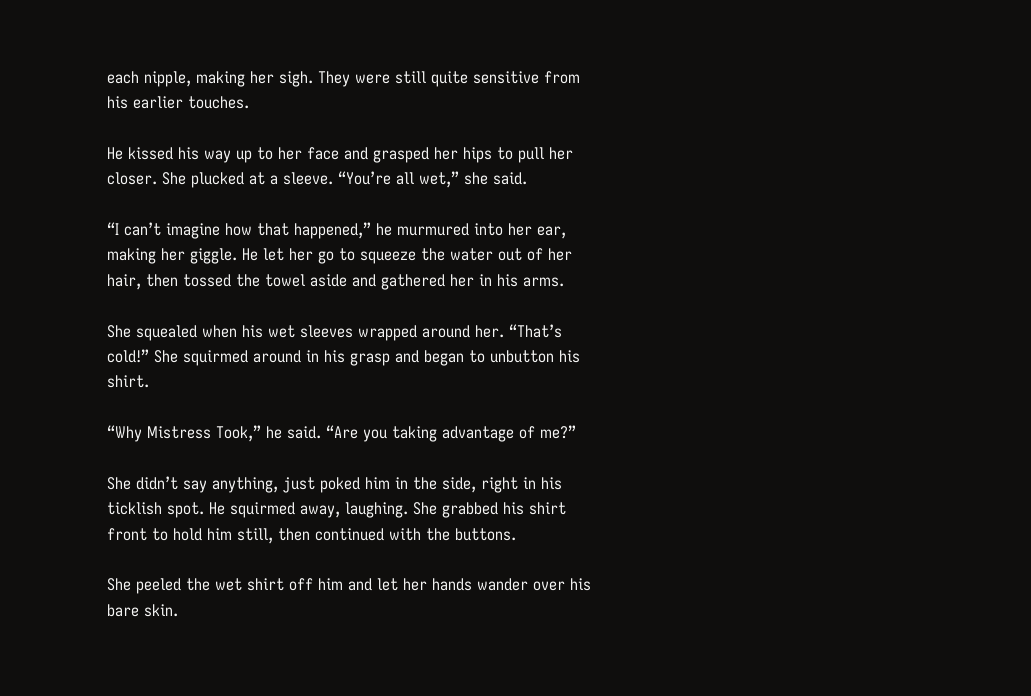each nipple, making her sigh. They were still quite sensitive from his earlier touches.

He kissed his way up to her face and grasped her hips to pull her closer. She plucked at a sleeve. “You’re all wet,” she said.

“I can’t imagine how that happened,” he murmured into her ear, making her giggle. He let her go to squeeze the water out of her hair, then tossed the towel aside and gathered her in his arms.

She squealed when his wet sleeves wrapped around her. “That’s cold!” She squirmed around in his grasp and began to unbutton his shirt.

“Why Mistress Took,” he said. “Are you taking advantage of me?”

She didn’t say anything, just poked him in the side, right in his ticklish spot. He squirmed away, laughing. She grabbed his shirt front to hold him still, then continued with the buttons.

She peeled the wet shirt off him and let her hands wander over his bare skin.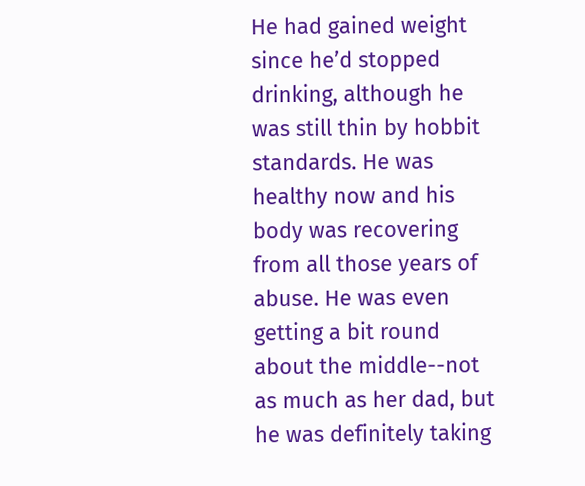He had gained weight since he’d stopped drinking, although he was still thin by hobbit standards. He was healthy now and his body was recovering from all those years of abuse. He was even getting a bit round about the middle--not as much as her dad, but he was definitely taking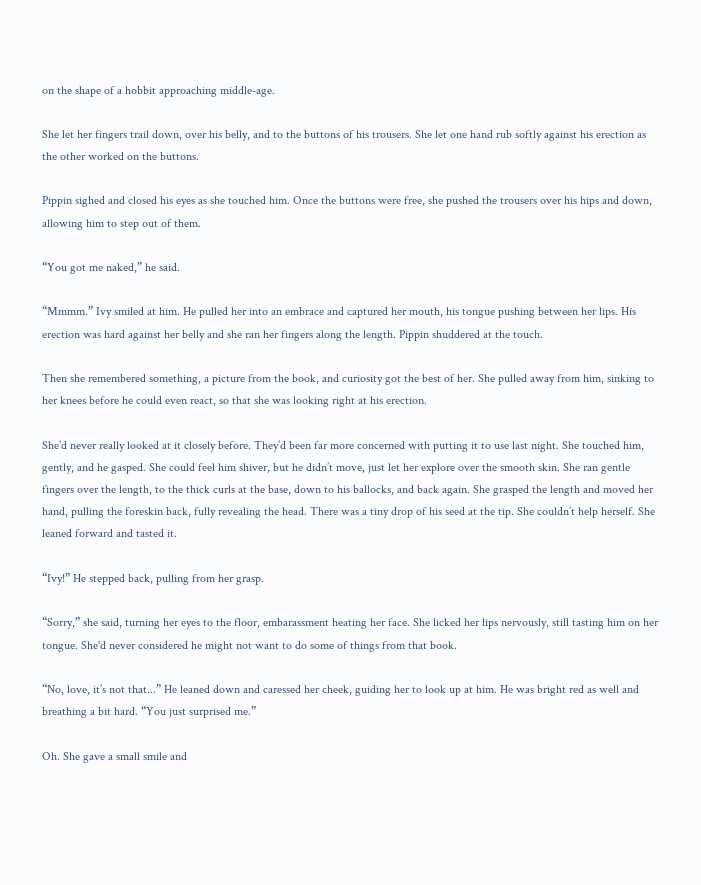on the shape of a hobbit approaching middle-age.

She let her fingers trail down, over his belly, and to the buttons of his trousers. She let one hand rub softly against his erection as the other worked on the buttons.

Pippin sighed and closed his eyes as she touched him. Once the buttons were free, she pushed the trousers over his hips and down, allowing him to step out of them.

“You got me naked,” he said.

“Mmmm.” Ivy smiled at him. He pulled her into an embrace and captured her mouth, his tongue pushing between her lips. His erection was hard against her belly and she ran her fingers along the length. Pippin shuddered at the touch.

Then she remembered something, a picture from the book, and curiosity got the best of her. She pulled away from him, sinking to her knees before he could even react, so that she was looking right at his erection.

She’d never really looked at it closely before. They’d been far more concerned with putting it to use last night. She touched him, gently, and he gasped. She could feel him shiver, but he didn’t move, just let her explore over the smooth skin. She ran gentle fingers over the length, to the thick curls at the base, down to his ballocks, and back again. She grasped the length and moved her hand, pulling the foreskin back, fully revealing the head. There was a tiny drop of his seed at the tip. She couldn’t help herself. She leaned forward and tasted it.

“Ivy!” He stepped back, pulling from her grasp.

“Sorry,” she said, turning her eyes to the floor, embarassment heating her face. She licked her lips nervously, still tasting him on her tongue. She'd never considered he might not want to do some of things from that book.

“No, love, it’s not that...” He leaned down and caressed her cheek, guiding her to look up at him. He was bright red as well and breathing a bit hard. “You just surprised me.”

Oh. She gave a small smile and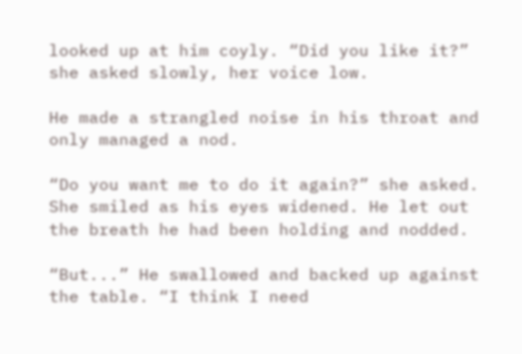looked up at him coyly. “Did you like it?” she asked slowly, her voice low.

He made a strangled noise in his throat and only managed a nod.

“Do you want me to do it again?” she asked. She smiled as his eyes widened. He let out the breath he had been holding and nodded.

“But...” He swallowed and backed up against the table. “I think I need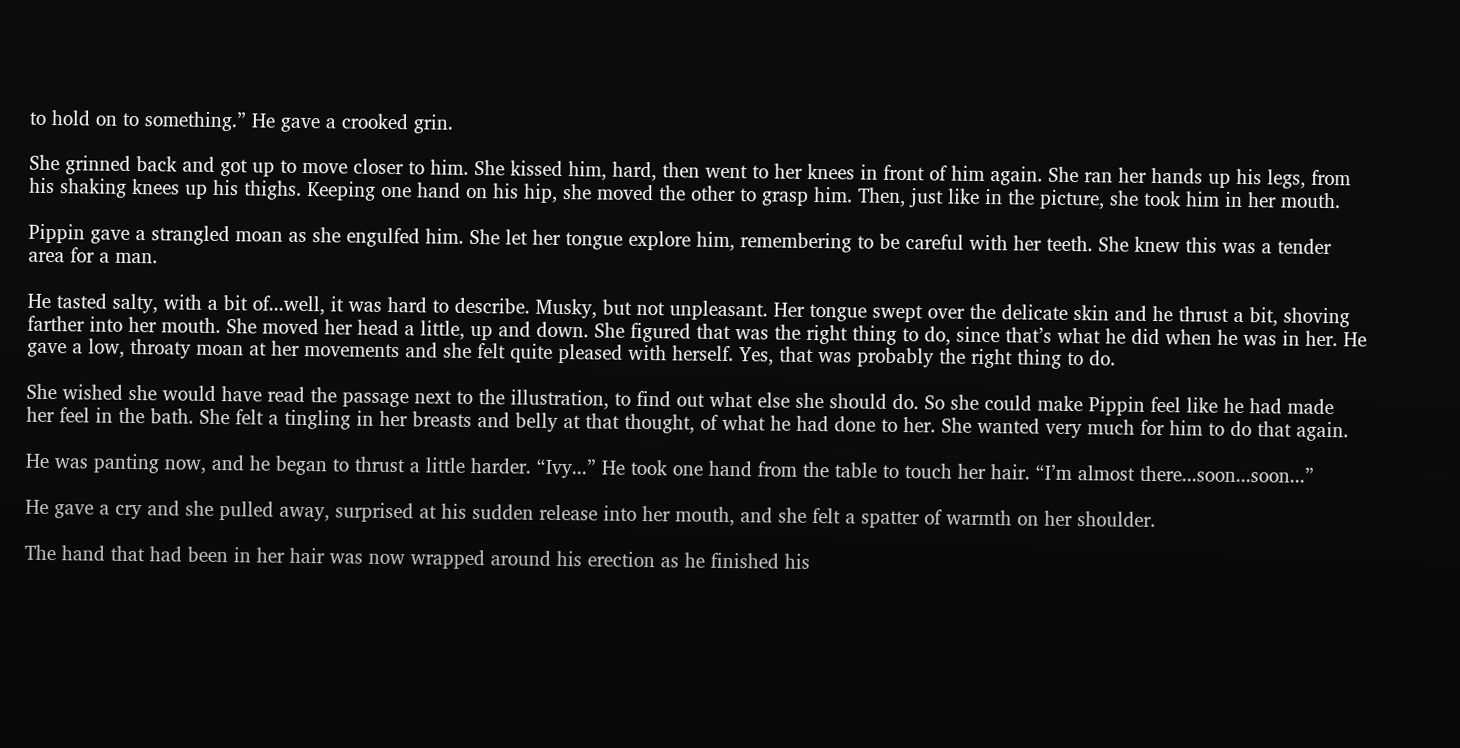to hold on to something.” He gave a crooked grin.

She grinned back and got up to move closer to him. She kissed him, hard, then went to her knees in front of him again. She ran her hands up his legs, from his shaking knees up his thighs. Keeping one hand on his hip, she moved the other to grasp him. Then, just like in the picture, she took him in her mouth.

Pippin gave a strangled moan as she engulfed him. She let her tongue explore him, remembering to be careful with her teeth. She knew this was a tender area for a man.

He tasted salty, with a bit of...well, it was hard to describe. Musky, but not unpleasant. Her tongue swept over the delicate skin and he thrust a bit, shoving farther into her mouth. She moved her head a little, up and down. She figured that was the right thing to do, since that’s what he did when he was in her. He gave a low, throaty moan at her movements and she felt quite pleased with herself. Yes, that was probably the right thing to do.

She wished she would have read the passage next to the illustration, to find out what else she should do. So she could make Pippin feel like he had made her feel in the bath. She felt a tingling in her breasts and belly at that thought, of what he had done to her. She wanted very much for him to do that again.

He was panting now, and he began to thrust a little harder. “Ivy...” He took one hand from the table to touch her hair. “I’m almost there...soon...soon...”

He gave a cry and she pulled away, surprised at his sudden release into her mouth, and she felt a spatter of warmth on her shoulder.

The hand that had been in her hair was now wrapped around his erection as he finished his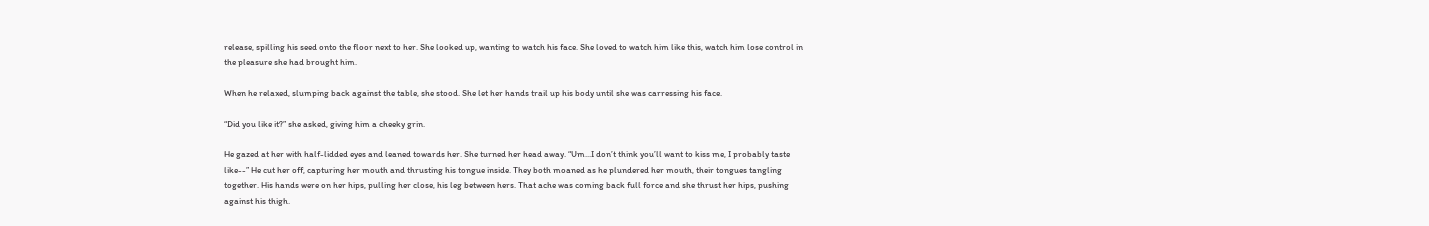release, spilling his seed onto the floor next to her. She looked up, wanting to watch his face. She loved to watch him like this, watch him lose control in the pleasure she had brought him.

When he relaxed, slumping back against the table, she stood. She let her hands trail up his body until she was carressing his face.

“Did you like it?” she asked, giving him a cheeky grin.

He gazed at her with half-lidded eyes and leaned towards her. She turned her head away. “Um...I don’t think you’ll want to kiss me, I probably taste like--” He cut her off, capturing her mouth and thrusting his tongue inside. They both moaned as he plundered her mouth, their tongues tangling together. His hands were on her hips, pulling her close, his leg between hers. That ache was coming back full force and she thrust her hips, pushing against his thigh.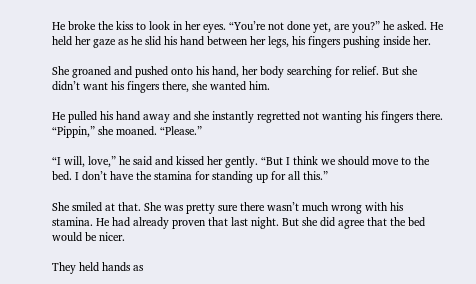He broke the kiss to look in her eyes. “You’re not done yet, are you?” he asked. He held her gaze as he slid his hand between her legs, his fingers pushing inside her.

She groaned and pushed onto his hand, her body searching for relief. But she didn’t want his fingers there, she wanted him.

He pulled his hand away and she instantly regretted not wanting his fingers there. “Pippin,” she moaned. “Please.”

“I will, love,” he said and kissed her gently. “But I think we should move to the bed. I don’t have the stamina for standing up for all this.”

She smiled at that. She was pretty sure there wasn’t much wrong with his stamina. He had already proven that last night. But she did agree that the bed would be nicer.

They held hands as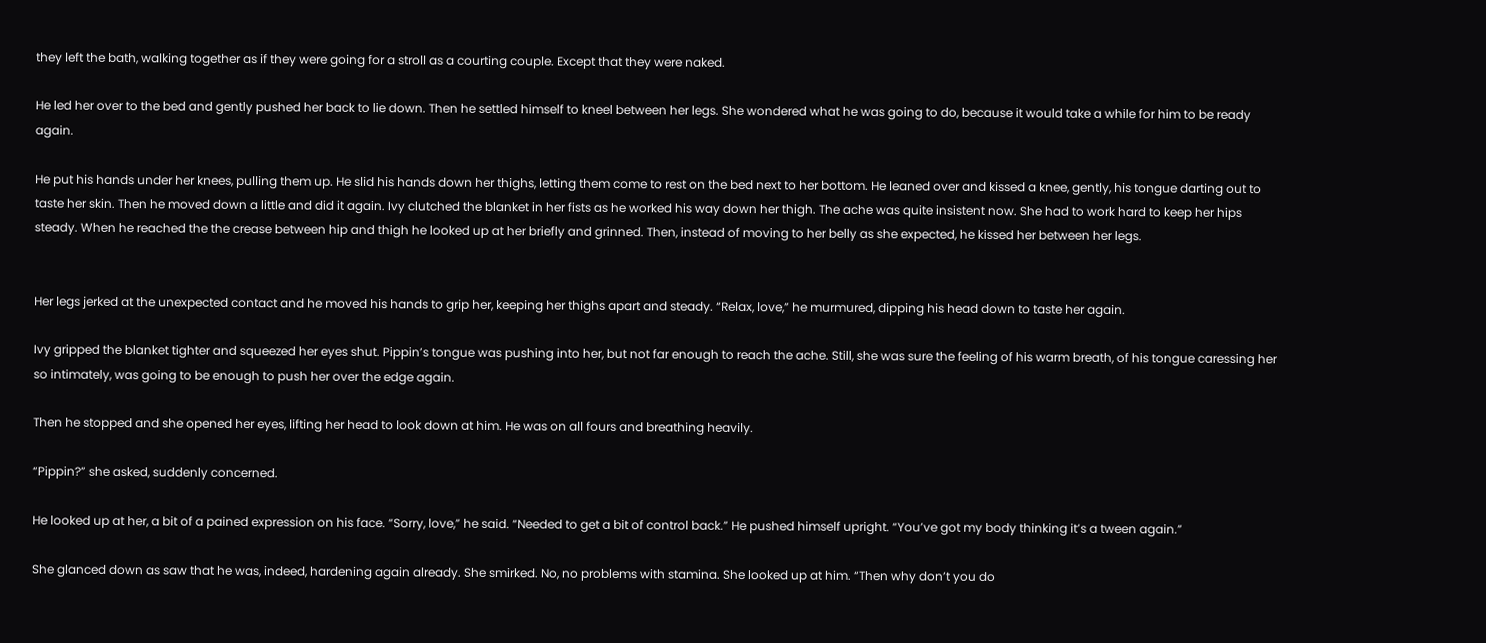they left the bath, walking together as if they were going for a stroll as a courting couple. Except that they were naked.

He led her over to the bed and gently pushed her back to lie down. Then he settled himself to kneel between her legs. She wondered what he was going to do, because it would take a while for him to be ready again.

He put his hands under her knees, pulling them up. He slid his hands down her thighs, letting them come to rest on the bed next to her bottom. He leaned over and kissed a knee, gently, his tongue darting out to taste her skin. Then he moved down a little and did it again. Ivy clutched the blanket in her fists as he worked his way down her thigh. The ache was quite insistent now. She had to work hard to keep her hips steady. When he reached the the crease between hip and thigh he looked up at her briefly and grinned. Then, instead of moving to her belly as she expected, he kissed her between her legs.


Her legs jerked at the unexpected contact and he moved his hands to grip her, keeping her thighs apart and steady. “Relax, love,” he murmured, dipping his head down to taste her again.

Ivy gripped the blanket tighter and squeezed her eyes shut. Pippin’s tongue was pushing into her, but not far enough to reach the ache. Still, she was sure the feeling of his warm breath, of his tongue caressing her so intimately, was going to be enough to push her over the edge again.

Then he stopped and she opened her eyes, lifting her head to look down at him. He was on all fours and breathing heavily.

“Pippin?” she asked, suddenly concerned.

He looked up at her, a bit of a pained expression on his face. “Sorry, love,” he said. “Needed to get a bit of control back.” He pushed himself upright. “You’ve got my body thinking it’s a tween again.”

She glanced down as saw that he was, indeed, hardening again already. She smirked. No, no problems with stamina. She looked up at him. “Then why don’t you do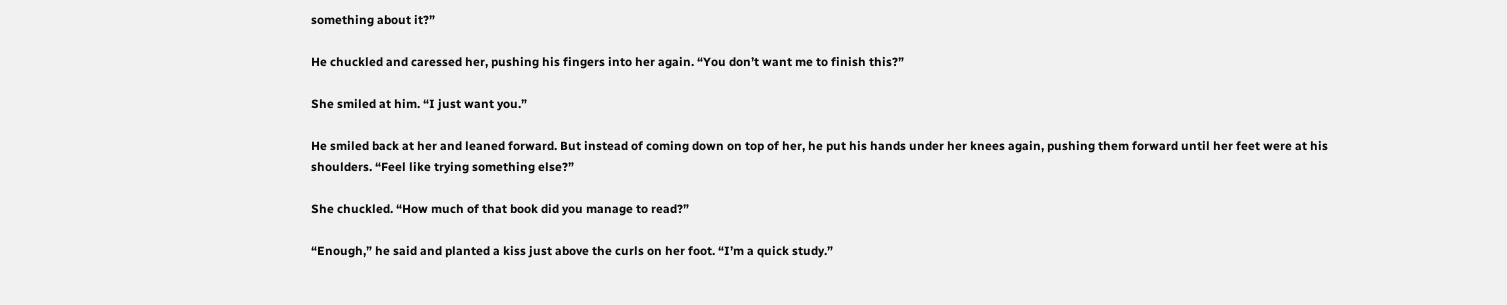something about it?”

He chuckled and caressed her, pushing his fingers into her again. “You don’t want me to finish this?”

She smiled at him. “I just want you.”

He smiled back at her and leaned forward. But instead of coming down on top of her, he put his hands under her knees again, pushing them forward until her feet were at his shoulders. “Feel like trying something else?”

She chuckled. “How much of that book did you manage to read?”

“Enough,” he said and planted a kiss just above the curls on her foot. “I’m a quick study.”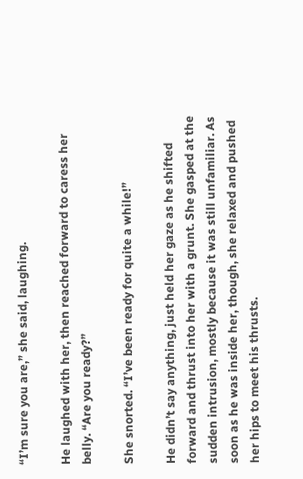“I’m sure you are,” she said, laughing.

He laughed with her, then reached forward to caress her belly. “Are you ready?”

She snorted. “I’ve been ready for quite a while!”

He didn’t say anything, just held her gaze as he shifted forward and thrust into her with a grunt. She gasped at the sudden intrusion, mostly because it was still unfamiliar. As soon as he was inside her, though, she relaxed and pushed her hips to meet his thrusts.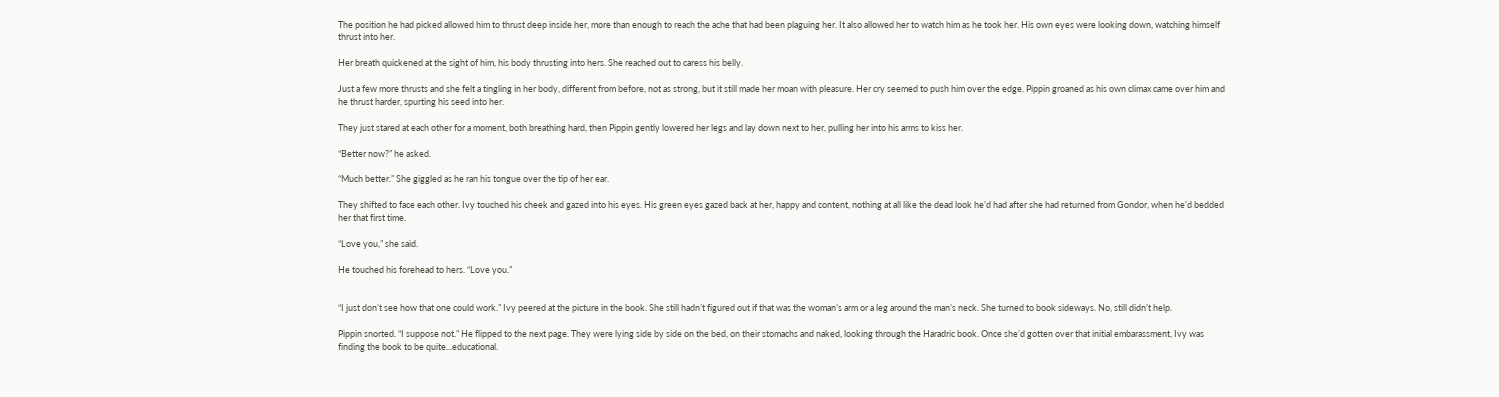The position he had picked allowed him to thrust deep inside her, more than enough to reach the ache that had been plaguing her. It also allowed her to watch him as he took her. His own eyes were looking down, watching himself thrust into her.

Her breath quickened at the sight of him, his body thrusting into hers. She reached out to caress his belly.

Just a few more thrusts and she felt a tingling in her body, different from before, not as strong, but it still made her moan with pleasure. Her cry seemed to push him over the edge. Pippin groaned as his own climax came over him and he thrust harder, spurting his seed into her.

They just stared at each other for a moment, both breathing hard, then Pippin gently lowered her legs and lay down next to her, pulling her into his arms to kiss her.

“Better now?” he asked.

“Much better.” She giggled as he ran his tongue over the tip of her ear.

They shifted to face each other. Ivy touched his cheek and gazed into his eyes. His green eyes gazed back at her, happy and content, nothing at all like the dead look he’d had after she had returned from Gondor, when he’d bedded her that first time.

“Love you,” she said.

He touched his forehead to hers. “Love you.”


“I just don’t see how that one could work.” Ivy peered at the picture in the book. She still hadn’t figured out if that was the woman’s arm or a leg around the man’s neck. She turned to book sideways. No, still didn’t help.

Pippin snorted. “I suppose not.” He flipped to the next page. They were lying side by side on the bed, on their stomachs and naked, looking through the Haradric book. Once she’d gotten over that initial embarassment, Ivy was finding the book to be quite...educational.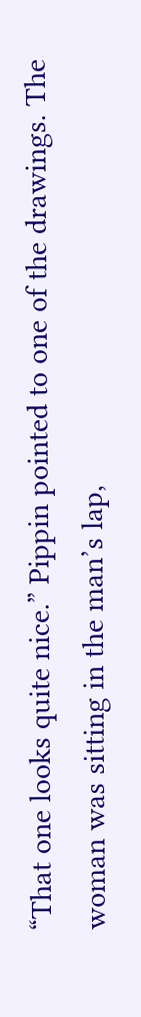“That one looks quite nice.” Pippin pointed to one of the drawings. The woman was sitting in the man’s lap,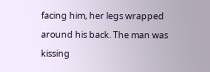facing him, her legs wrapped around his back. The man was kissing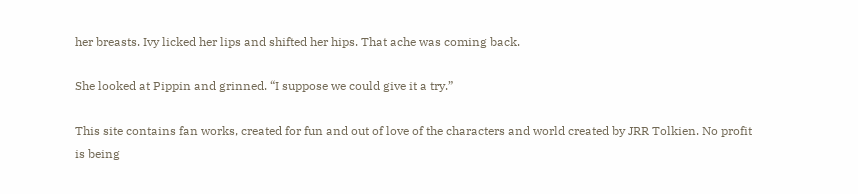her breasts. Ivy licked her lips and shifted her hips. That ache was coming back.

She looked at Pippin and grinned. “I suppose we could give it a try.”

This site contains fan works, created for fun and out of love of the characters and world created by JRR Tolkien. No profit is being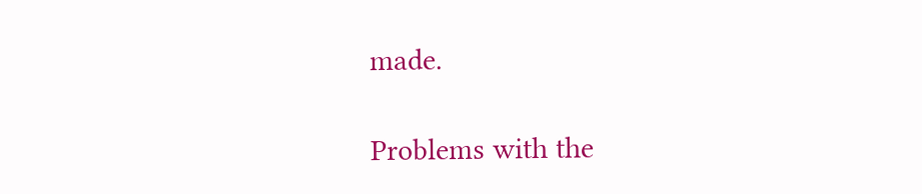made.

Problems with the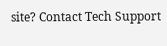site? Contact Tech Support